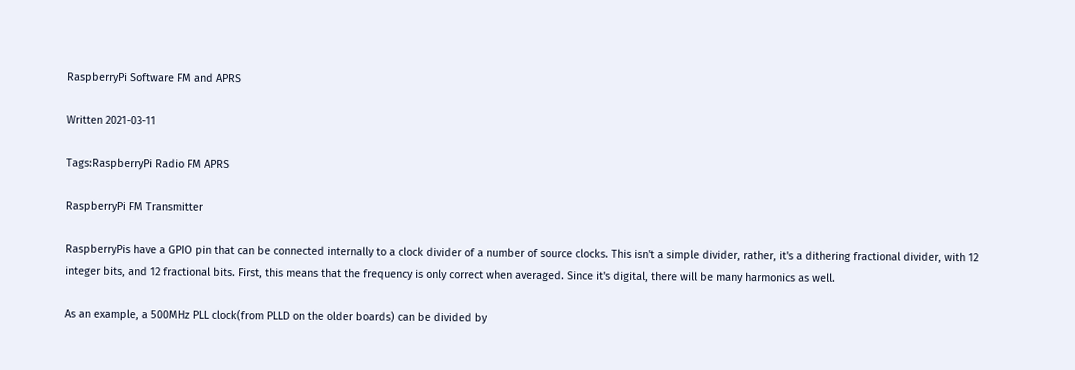RaspberryPi Software FM and APRS

Written 2021-03-11

Tags:RaspberryPi Radio FM APRS

RaspberryPi FM Transmitter

RaspberryPis have a GPIO pin that can be connected internally to a clock divider of a number of source clocks. This isn't a simple divider, rather, it's a dithering fractional divider, with 12 integer bits, and 12 fractional bits. First, this means that the frequency is only correct when averaged. Since it's digital, there will be many harmonics as well.

As an example, a 500MHz PLL clock(from PLLD on the older boards) can be divided by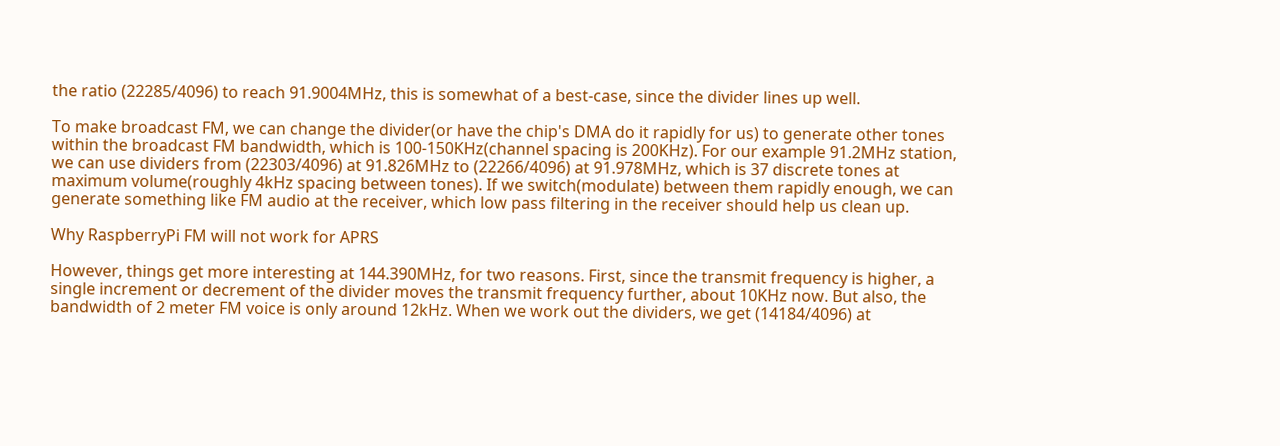the ratio (22285/4096) to reach 91.9004MHz, this is somewhat of a best-case, since the divider lines up well.

To make broadcast FM, we can change the divider(or have the chip's DMA do it rapidly for us) to generate other tones within the broadcast FM bandwidth, which is 100-150KHz(channel spacing is 200KHz). For our example 91.2MHz station, we can use dividers from (22303/4096) at 91.826MHz to (22266/4096) at 91.978MHz, which is 37 discrete tones at maximum volume(roughly 4kHz spacing between tones). If we switch(modulate) between them rapidly enough, we can generate something like FM audio at the receiver, which low pass filtering in the receiver should help us clean up.

Why RaspberryPi FM will not work for APRS

However, things get more interesting at 144.390MHz, for two reasons. First, since the transmit frequency is higher, a single increment or decrement of the divider moves the transmit frequency further, about 10KHz now. But also, the bandwidth of 2 meter FM voice is only around 12kHz. When we work out the dividers, we get (14184/4096) at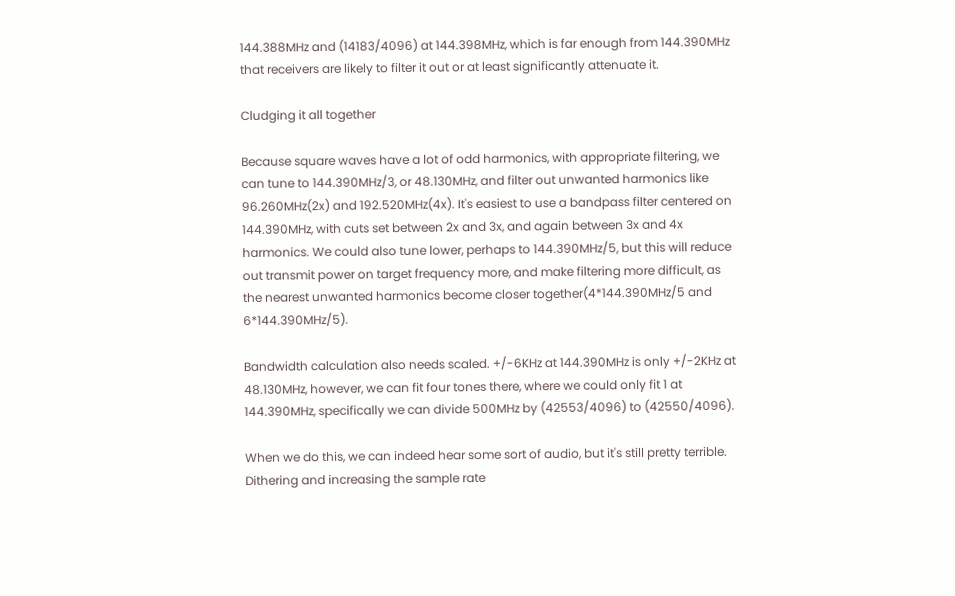144.388MHz and (14183/4096) at 144.398MHz, which is far enough from 144.390MHz that receivers are likely to filter it out or at least significantly attenuate it.

Cludging it all together

Because square waves have a lot of odd harmonics, with appropriate filtering, we can tune to 144.390MHz/3, or 48.130MHz, and filter out unwanted harmonics like 96.260MHz(2x) and 192.520MHz(4x). It's easiest to use a bandpass filter centered on 144.390MHz, with cuts set between 2x and 3x, and again between 3x and 4x harmonics. We could also tune lower, perhaps to 144.390MHz/5, but this will reduce out transmit power on target frequency more, and make filtering more difficult, as the nearest unwanted harmonics become closer together(4*144.390MHz/5 and 6*144.390MHz/5).

Bandwidth calculation also needs scaled. +/-6KHz at 144.390MHz is only +/-2KHz at 48.130MHz, however, we can fit four tones there, where we could only fit 1 at 144.390MHz, specifically we can divide 500MHz by (42553/4096) to (42550/4096).

When we do this, we can indeed hear some sort of audio, but it's still pretty terrible. Dithering and increasing the sample rate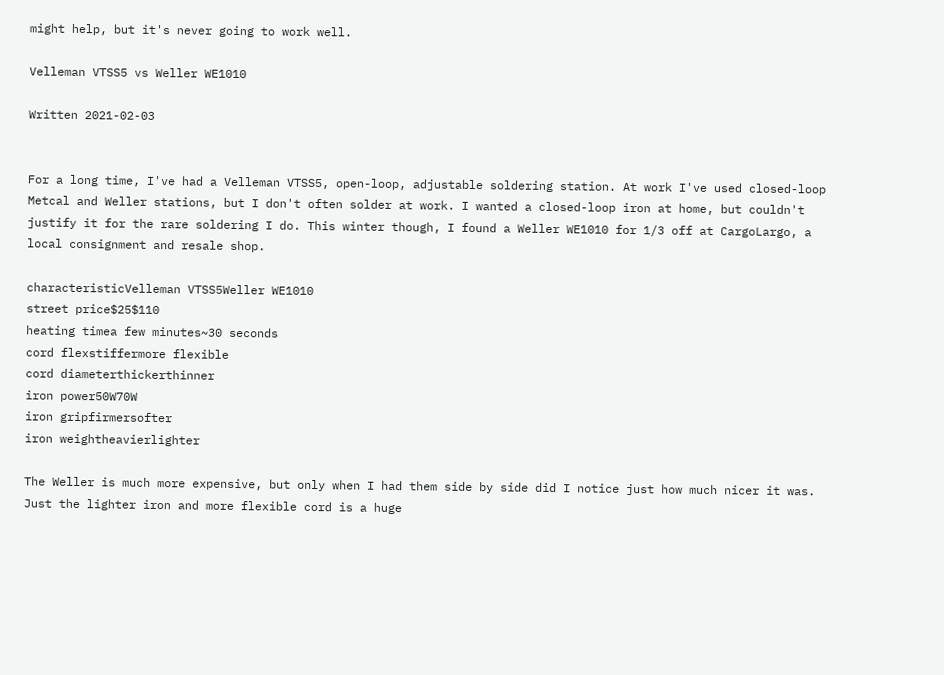might help, but it's never going to work well.

Velleman VTSS5 vs Weller WE1010

Written 2021-02-03


For a long time, I've had a Velleman VTSS5, open-loop, adjustable soldering station. At work I've used closed-loop Metcal and Weller stations, but I don't often solder at work. I wanted a closed-loop iron at home, but couldn't justify it for the rare soldering I do. This winter though, I found a Weller WE1010 for 1/3 off at CargoLargo, a local consignment and resale shop.

characteristicVelleman VTSS5Weller WE1010
street price$25$110
heating timea few minutes~30 seconds
cord flexstiffermore flexible
cord diameterthickerthinner
iron power50W70W
iron gripfirmersofter
iron weightheavierlighter

The Weller is much more expensive, but only when I had them side by side did I notice just how much nicer it was. Just the lighter iron and more flexible cord is a huge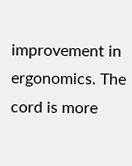improvement in ergonomics. The cord is more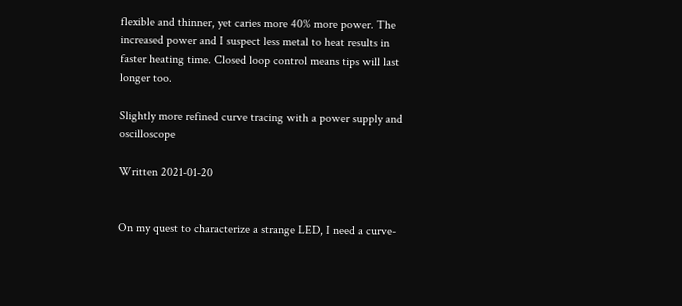flexible and thinner, yet caries more 40% more power. The increased power and I suspect less metal to heat results in faster heating time. Closed loop control means tips will last longer too.

Slightly more refined curve tracing with a power supply and oscilloscope

Written 2021-01-20


On my quest to characterize a strange LED, I need a curve-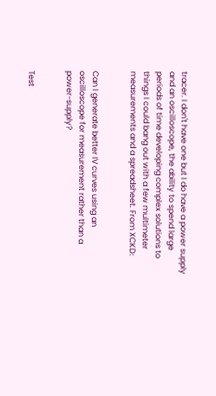tracer. I don't have one but I do have a power supply and an oscilloscope, the ability to spend large periods of time developing complex solutions to things I could bang out with a few multimeter measurements and a spreadsheet. From XCKD:


Can I generate better IV curves using an oscilloscope for measurement rather than a power-supply?


Test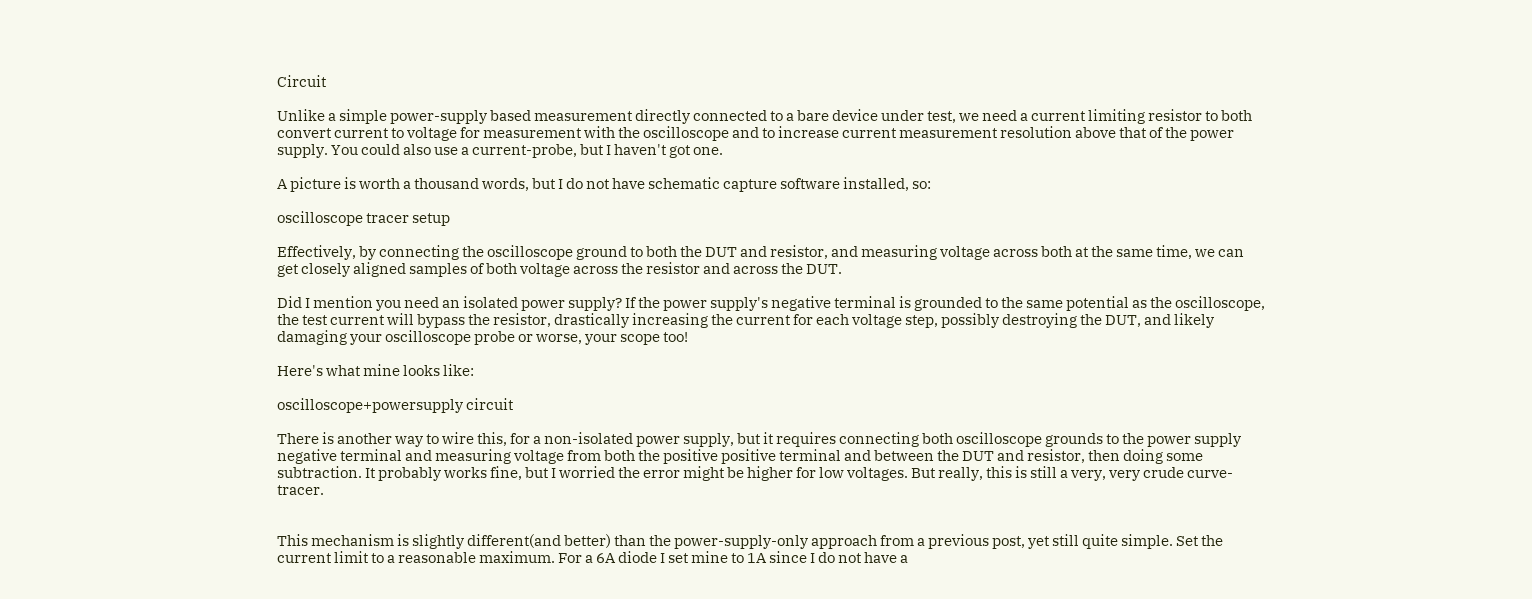Circuit

Unlike a simple power-supply based measurement directly connected to a bare device under test, we need a current limiting resistor to both convert current to voltage for measurement with the oscilloscope and to increase current measurement resolution above that of the power supply. You could also use a current-probe, but I haven't got one.

A picture is worth a thousand words, but I do not have schematic capture software installed, so:

oscilloscope tracer setup

Effectively, by connecting the oscilloscope ground to both the DUT and resistor, and measuring voltage across both at the same time, we can get closely aligned samples of both voltage across the resistor and across the DUT.

Did I mention you need an isolated power supply? If the power supply's negative terminal is grounded to the same potential as the oscilloscope, the test current will bypass the resistor, drastically increasing the current for each voltage step, possibly destroying the DUT, and likely damaging your oscilloscope probe or worse, your scope too!

Here's what mine looks like:

oscilloscope+powersupply circuit

There is another way to wire this, for a non-isolated power supply, but it requires connecting both oscilloscope grounds to the power supply negative terminal and measuring voltage from both the positive positive terminal and between the DUT and resistor, then doing some subtraction. It probably works fine, but I worried the error might be higher for low voltages. But really, this is still a very, very crude curve-tracer.


This mechanism is slightly different(and better) than the power-supply-only approach from a previous post, yet still quite simple. Set the current limit to a reasonable maximum. For a 6A diode I set mine to 1A since I do not have a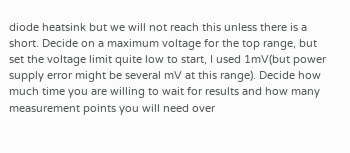diode heatsink but we will not reach this unless there is a short. Decide on a maximum voltage for the top range, but set the voltage limit quite low to start, I used 1mV(but power supply error might be several mV at this range). Decide how much time you are willing to wait for results and how many measurement points you will need over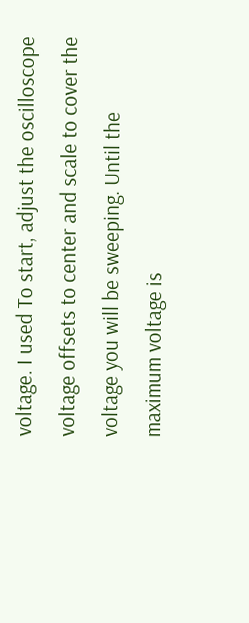voltage. I used To start, adjust the oscilloscope voltage offsets to center and scale to cover the voltage you will be sweeping. Until the maximum voltage is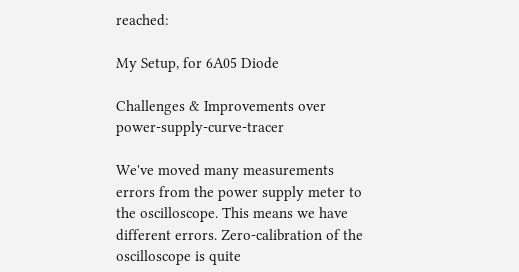reached:

My Setup, for 6A05 Diode

Challenges & Improvements over power-supply-curve-tracer

We've moved many measurements errors from the power supply meter to the oscilloscope. This means we have different errors. Zero-calibration of the oscilloscope is quite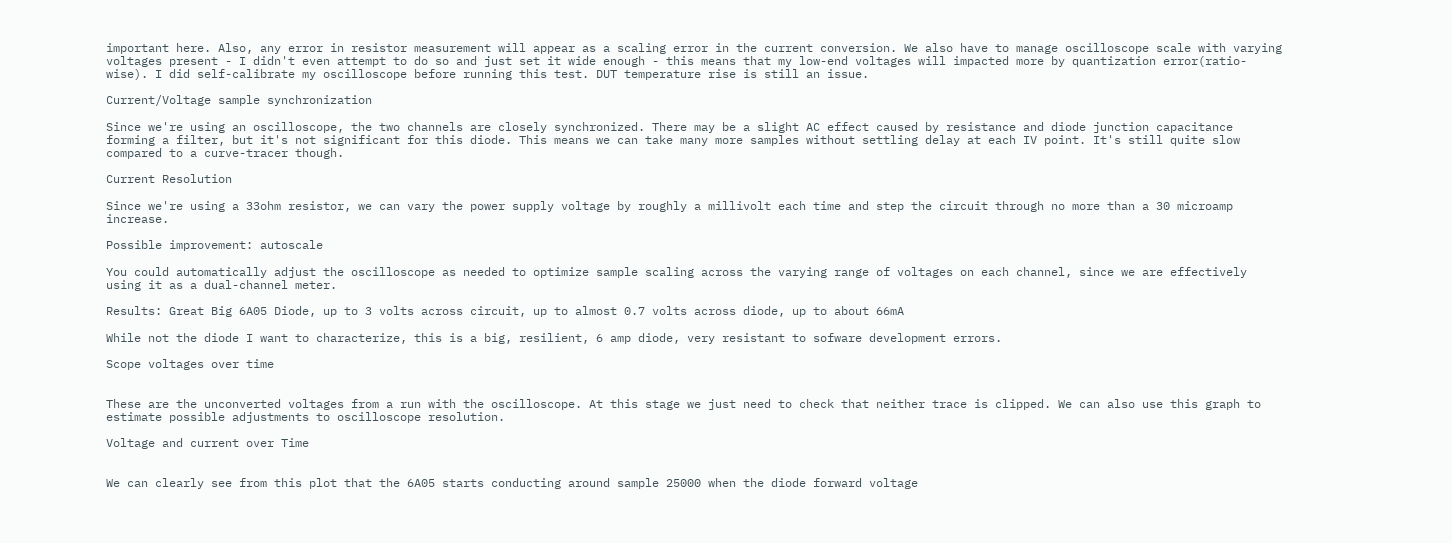important here. Also, any error in resistor measurement will appear as a scaling error in the current conversion. We also have to manage oscilloscope scale with varying voltages present - I didn't even attempt to do so and just set it wide enough - this means that my low-end voltages will impacted more by quantization error(ratio-wise). I did self-calibrate my oscilloscope before running this test. DUT temperature rise is still an issue.

Current/Voltage sample synchronization

Since we're using an oscilloscope, the two channels are closely synchronized. There may be a slight AC effect caused by resistance and diode junction capacitance forming a filter, but it's not significant for this diode. This means we can take many more samples without settling delay at each IV point. It's still quite slow compared to a curve-tracer though.

Current Resolution

Since we're using a 33ohm resistor, we can vary the power supply voltage by roughly a millivolt each time and step the circuit through no more than a 30 microamp increase.

Possible improvement: autoscale

You could automatically adjust the oscilloscope as needed to optimize sample scaling across the varying range of voltages on each channel, since we are effectively using it as a dual-channel meter.

Results: Great Big 6A05 Diode, up to 3 volts across circuit, up to almost 0.7 volts across diode, up to about 66mA

While not the diode I want to characterize, this is a big, resilient, 6 amp diode, very resistant to sofware development errors.

Scope voltages over time


These are the unconverted voltages from a run with the oscilloscope. At this stage we just need to check that neither trace is clipped. We can also use this graph to estimate possible adjustments to oscilloscope resolution.

Voltage and current over Time


We can clearly see from this plot that the 6A05 starts conducting around sample 25000 when the diode forward voltage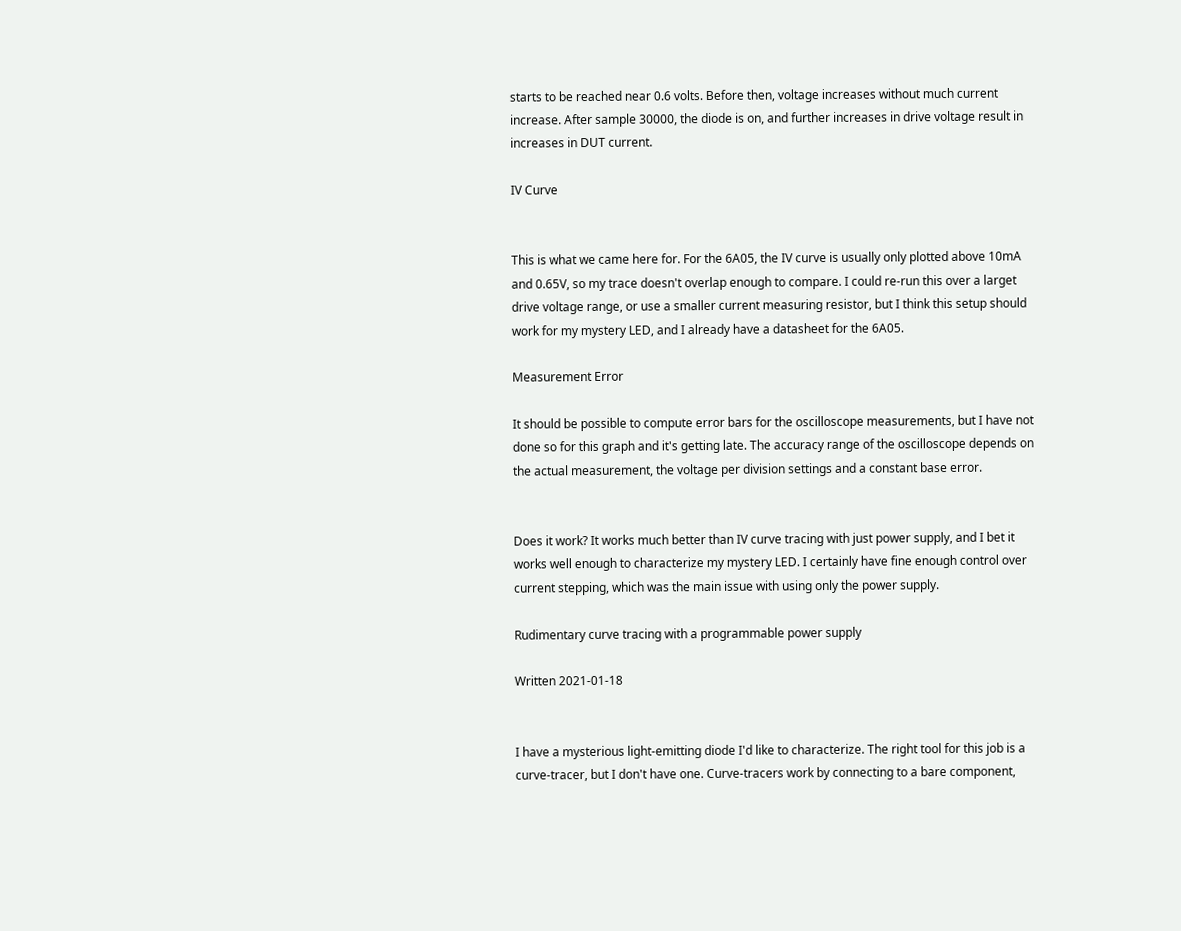starts to be reached near 0.6 volts. Before then, voltage increases without much current increase. After sample 30000, the diode is on, and further increases in drive voltage result in increases in DUT current.

IV Curve


This is what we came here for. For the 6A05, the IV curve is usually only plotted above 10mA and 0.65V, so my trace doesn't overlap enough to compare. I could re-run this over a larget drive voltage range, or use a smaller current measuring resistor, but I think this setup should work for my mystery LED, and I already have a datasheet for the 6A05.

Measurement Error

It should be possible to compute error bars for the oscilloscope measurements, but I have not done so for this graph and it's getting late. The accuracy range of the oscilloscope depends on the actual measurement, the voltage per division settings and a constant base error.


Does it work? It works much better than IV curve tracing with just power supply, and I bet it works well enough to characterize my mystery LED. I certainly have fine enough control over current stepping, which was the main issue with using only the power supply.

Rudimentary curve tracing with a programmable power supply

Written 2021-01-18


I have a mysterious light-emitting diode I'd like to characterize. The right tool for this job is a curve-tracer, but I don't have one. Curve-tracers work by connecting to a bare component,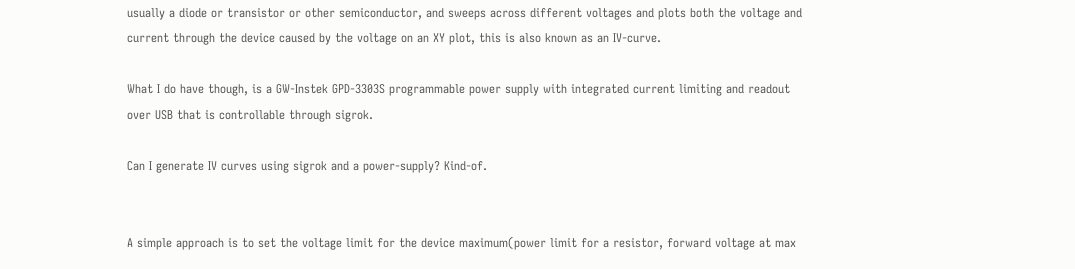usually a diode or transistor or other semiconductor, and sweeps across different voltages and plots both the voltage and current through the device caused by the voltage on an XY plot, this is also known as an IV-curve.

What I do have though, is a GW-Instek GPD-3303S programmable power supply with integrated current limiting and readout over USB that is controllable through sigrok.

Can I generate IV curves using sigrok and a power-supply? Kind-of.


A simple approach is to set the voltage limit for the device maximum(power limit for a resistor, forward voltage at max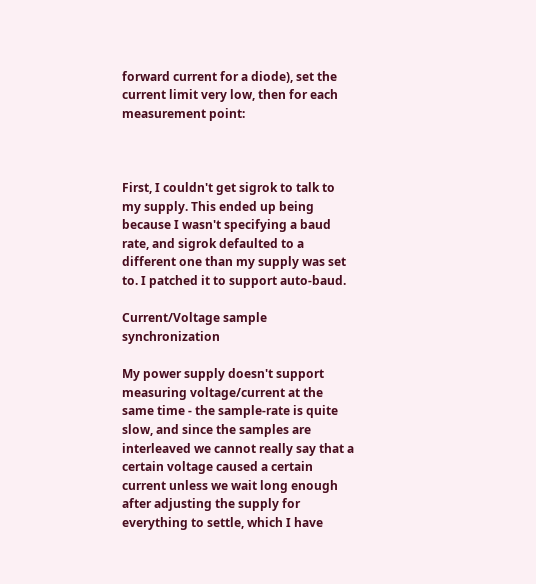forward current for a diode), set the current limit very low, then for each measurement point:



First, I couldn't get sigrok to talk to my supply. This ended up being because I wasn't specifying a baud rate, and sigrok defaulted to a different one than my supply was set to. I patched it to support auto-baud.

Current/Voltage sample synchronization

My power supply doesn't support measuring voltage/current at the same time - the sample-rate is quite slow, and since the samples are interleaved we cannot really say that a certain voltage caused a certain current unless we wait long enough after adjusting the supply for everything to settle, which I have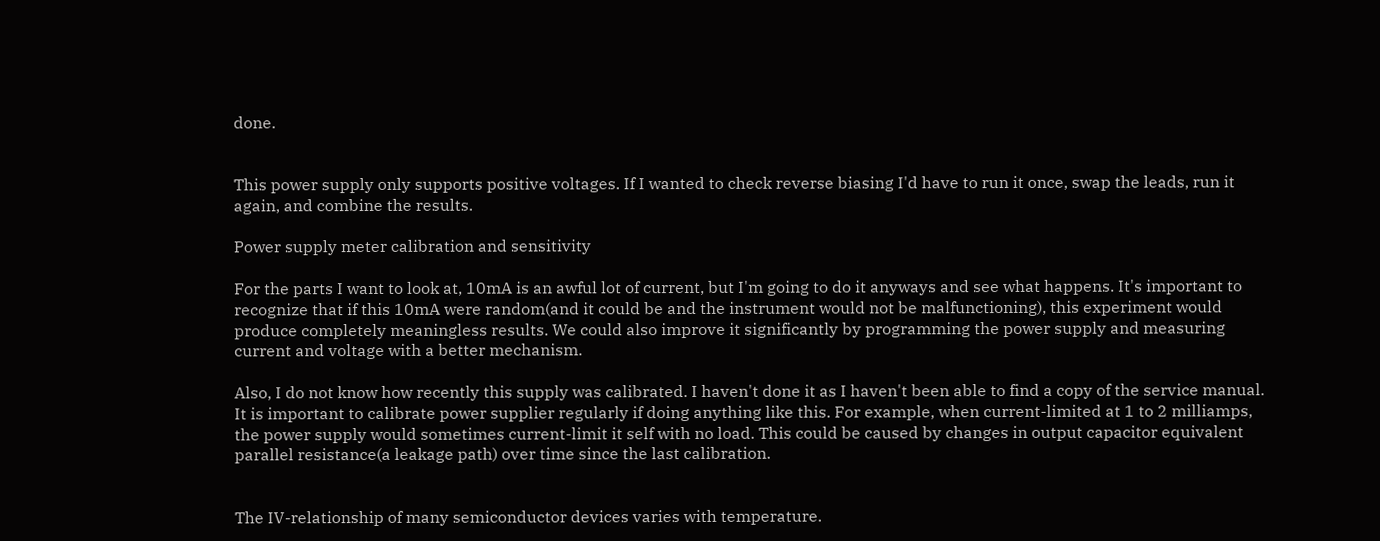done.


This power supply only supports positive voltages. If I wanted to check reverse biasing I'd have to run it once, swap the leads, run it again, and combine the results.

Power supply meter calibration and sensitivity

For the parts I want to look at, 10mA is an awful lot of current, but I'm going to do it anyways and see what happens. It's important to recognize that if this 10mA were random(and it could be and the instrument would not be malfunctioning), this experiment would produce completely meaningless results. We could also improve it significantly by programming the power supply and measuring current and voltage with a better mechanism.

Also, I do not know how recently this supply was calibrated. I haven't done it as I haven't been able to find a copy of the service manual. It is important to calibrate power supplier regularly if doing anything like this. For example, when current-limited at 1 to 2 milliamps, the power supply would sometimes current-limit it self with no load. This could be caused by changes in output capacitor equivalent parallel resistance(a leakage path) over time since the last calibration.


The IV-relationship of many semiconductor devices varies with temperature.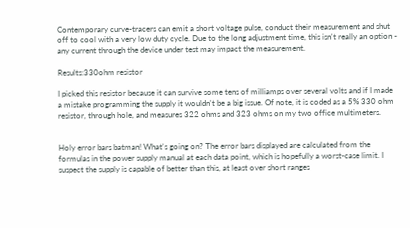Contemporary curve-tracers can emit a short voltage pulse, conduct their measurement and shut off to cool with a very low duty cycle. Due to the long adjustment time, this isn't really an option - any current through the device under test may impact the measurement.

Results:330ohm resistor

I picked this resistor because it can survive some tens of milliamps over several volts and if I made a mistake programming the supply it wouldn't be a big issue. Of note, it is coded as a 5% 330 ohm resistor, through hole, and measures 322 ohms and 323 ohms on my two office multimeters.


Holy error bars batman! What's going on? The error bars displayed are calculated from the formulas in the power supply manual at each data point, which is hopefully a worst-case limit. I suspect the supply is capable of better than this, at least over short ranges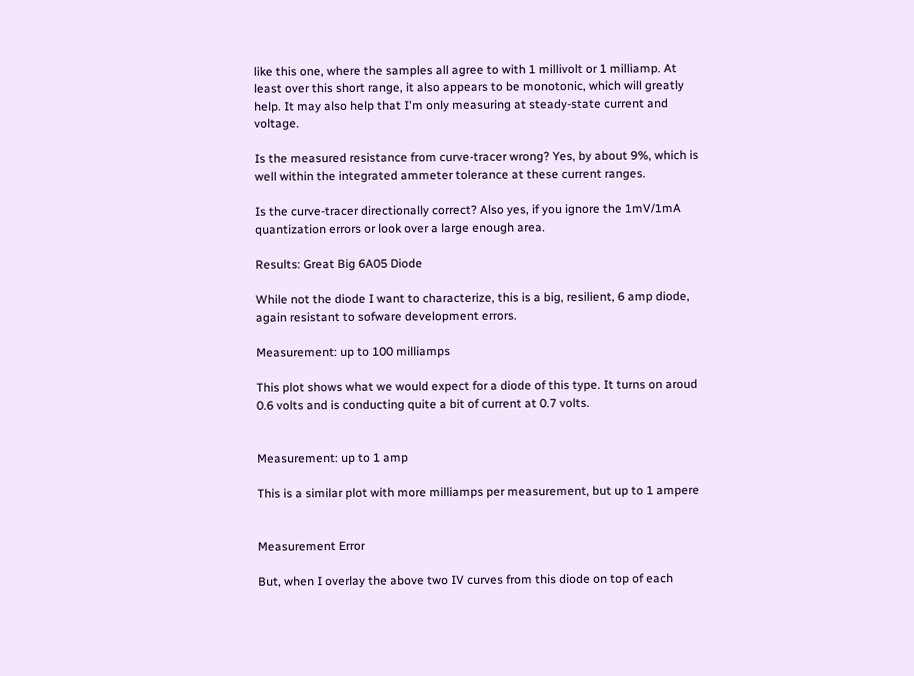like this one, where the samples all agree to with 1 millivolt or 1 milliamp. At least over this short range, it also appears to be monotonic, which will greatly help. It may also help that I'm only measuring at steady-state current and voltage.

Is the measured resistance from curve-tracer wrong? Yes, by about 9%, which is well within the integrated ammeter tolerance at these current ranges.

Is the curve-tracer directionally correct? Also yes, if you ignore the 1mV/1mA quantization errors or look over a large enough area.

Results: Great Big 6A05 Diode

While not the diode I want to characterize, this is a big, resilient, 6 amp diode, again resistant to sofware development errors.

Measurement: up to 100 milliamps

This plot shows what we would expect for a diode of this type. It turns on aroud 0.6 volts and is conducting quite a bit of current at 0.7 volts.


Measurement: up to 1 amp

This is a similar plot with more milliamps per measurement, but up to 1 ampere


Measurement Error

But, when I overlay the above two IV curves from this diode on top of each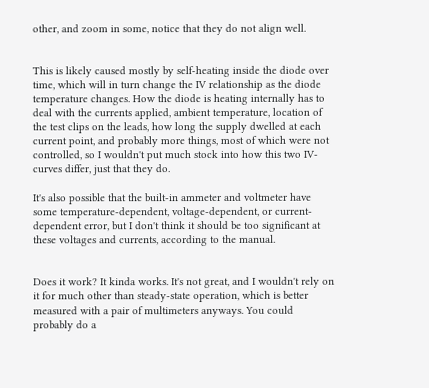other, and zoom in some, notice that they do not align well.


This is likely caused mostly by self-heating inside the diode over time, which will in turn change the IV relationship as the diode temperature changes. How the diode is heating internally has to deal with the currents applied, ambient temperature, location of the test clips on the leads, how long the supply dwelled at each current point, and probably more things, most of which were not controlled, so I wouldn't put much stock into how this two IV-curves differ, just that they do.

It's also possible that the built-in ammeter and voltmeter have some temperature-dependent, voltage-dependent, or current-dependent error, but I don't think it should be too significant at these voltages and currents, according to the manual.


Does it work? It kinda works. It's not great, and I wouldn't rely on it for much other than steady-state operation, which is better measured with a pair of multimeters anyways. You could probably do a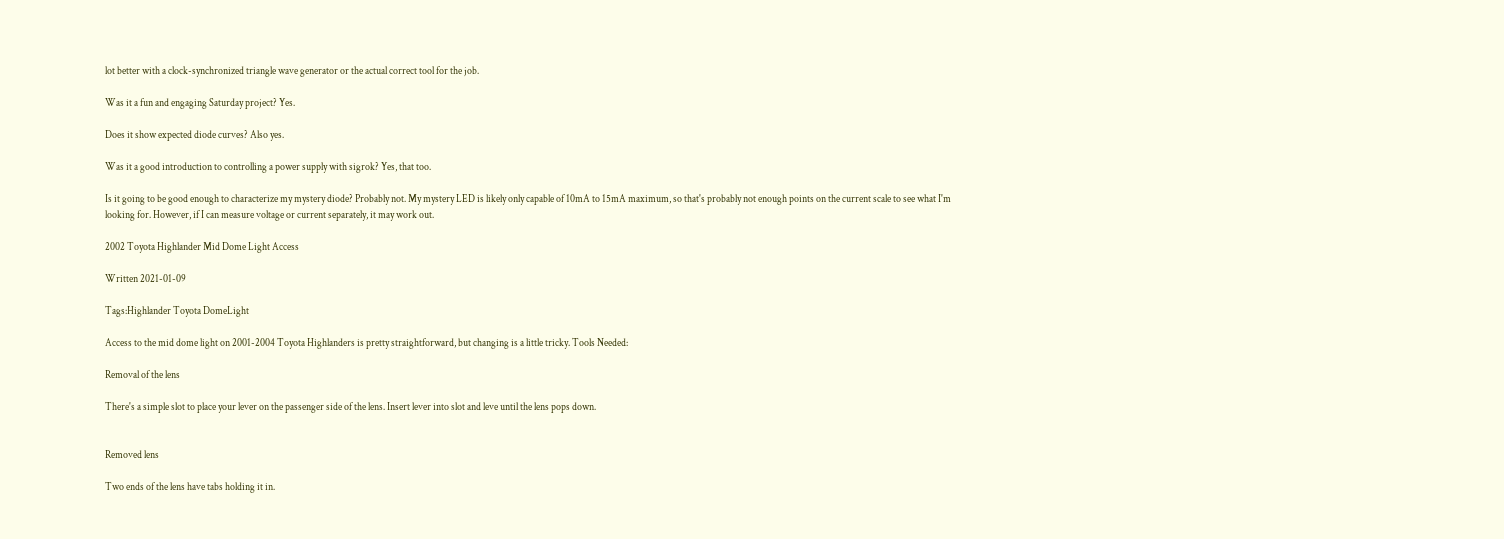lot better with a clock-synchronized triangle wave generator or the actual correct tool for the job.

Was it a fun and engaging Saturday project? Yes.

Does it show expected diode curves? Also yes.

Was it a good introduction to controlling a power supply with sigrok? Yes, that too.

Is it going to be good enough to characterize my mystery diode? Probably not. My mystery LED is likely only capable of 10mA to 15mA maximum, so that's probably not enough points on the current scale to see what I'm looking for. However, if I can measure voltage or current separately, it may work out.

2002 Toyota Highlander Mid Dome Light Access

Written 2021-01-09

Tags:Highlander Toyota DomeLight

Access to the mid dome light on 2001-2004 Toyota Highlanders is pretty straightforward, but changing is a little tricky. Tools Needed:

Removal of the lens

There's a simple slot to place your lever on the passenger side of the lens. Insert lever into slot and leve until the lens pops down.


Removed lens

Two ends of the lens have tabs holding it in.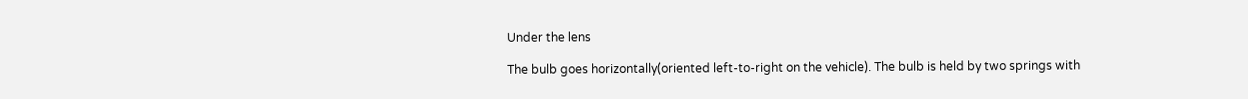Under the lens

The bulb goes horizontally(oriented left-to-right on the vehicle). The bulb is held by two springs with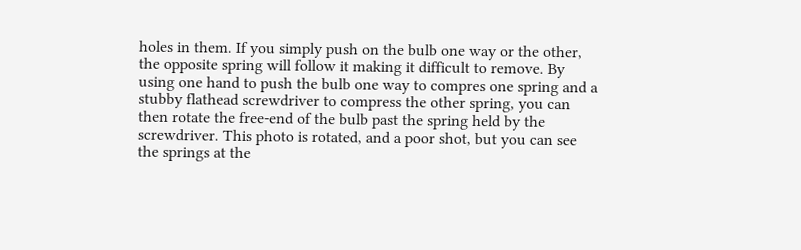holes in them. If you simply push on the bulb one way or the other, the opposite spring will follow it making it difficult to remove. By using one hand to push the bulb one way to compres one spring and a stubby flathead screwdriver to compress the other spring, you can then rotate the free-end of the bulb past the spring held by the screwdriver. This photo is rotated, and a poor shot, but you can see the springs at the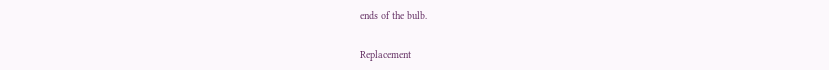ends of the bulb.


Replacement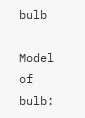bulb

Model of bulb: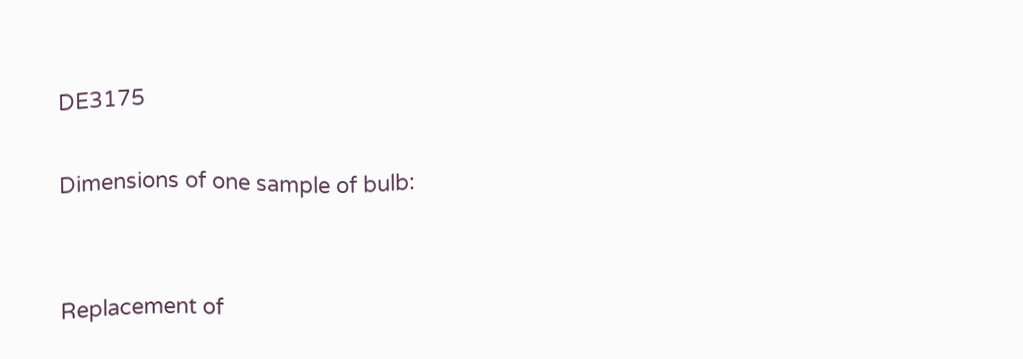DE3175

Dimensions of one sample of bulb:


Replacement of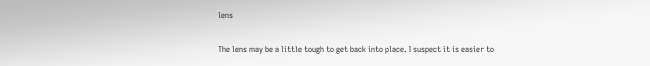lens

The lens may be a little tough to get back into place. I suspect it is easier to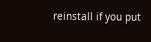reinstall if you put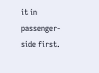it in passenger-side first.